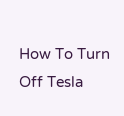How To Turn Off Tesla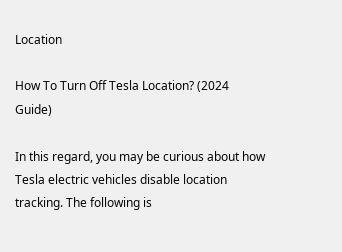Location

How To Turn Off Tesla Location? (2024 Guide)

In this regard, you may be curious about how Tesla electric vehicles disable location tracking. The following is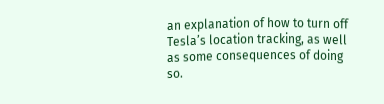an explanation of how to turn off Tesla’s location tracking, as well as some consequences of doing so.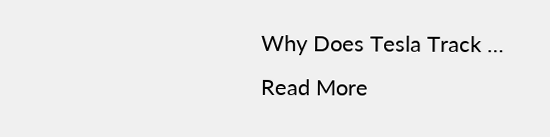Why Does Tesla Track … Read More